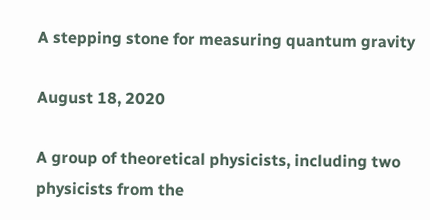A stepping stone for measuring quantum gravity

August 18, 2020

A group of theoretical physicists, including two physicists from the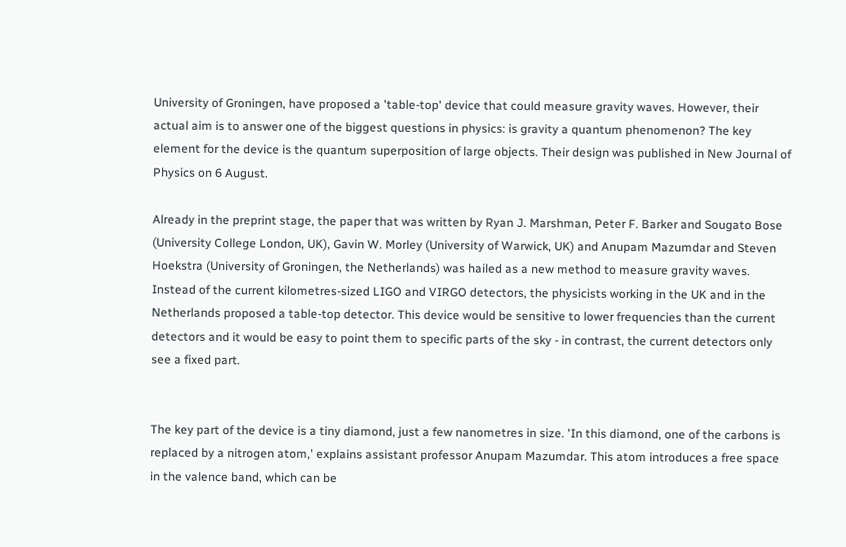University of Groningen, have proposed a 'table-top' device that could measure gravity waves. However, their actual aim is to answer one of the biggest questions in physics: is gravity a quantum phenomenon? The key element for the device is the quantum superposition of large objects. Their design was published in New Journal of Physics on 6 August.

Already in the preprint stage, the paper that was written by Ryan J. Marshman, Peter F. Barker and Sougato Bose (University College London, UK), Gavin W. Morley (University of Warwick, UK) and Anupam Mazumdar and Steven Hoekstra (University of Groningen, the Netherlands) was hailed as a new method to measure gravity waves. Instead of the current kilometres-sized LIGO and VIRGO detectors, the physicists working in the UK and in the Netherlands proposed a table-top detector. This device would be sensitive to lower frequencies than the current detectors and it would be easy to point them to specific parts of the sky - in contrast, the current detectors only see a fixed part.


The key part of the device is a tiny diamond, just a few nanometres in size. 'In this diamond, one of the carbons is replaced by a nitrogen atom,' explains assistant professor Anupam Mazumdar. This atom introduces a free space in the valence band, which can be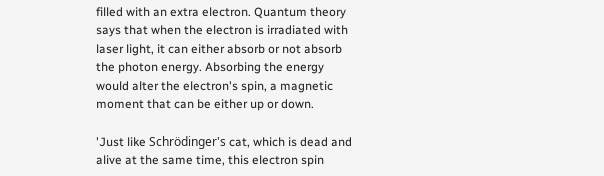filled with an extra electron. Quantum theory says that when the electron is irradiated with laser light, it can either absorb or not absorb the photon energy. Absorbing the energy would alter the electron's spin, a magnetic moment that can be either up or down.

'Just like Schrödinger's cat, which is dead and alive at the same time, this electron spin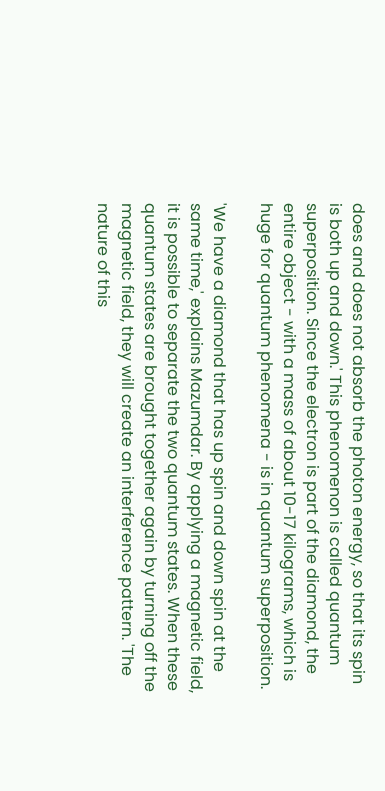does and does not absorb the photon energy, so that its spin is both up and down.' This phenomenon is called quantum superposition. Since the electron is part of the diamond, the entire object - with a mass of about 10-17 kilograms, which is huge for quantum phenomena - is in quantum superposition.

'We have a diamond that has up spin and down spin at the same time,' explains Mazumdar. By applying a magnetic field, it is possible to separate the two quantum states. When these quantum states are brought together again by turning off the magnetic field, they will create an interference pattern. 'The nature of this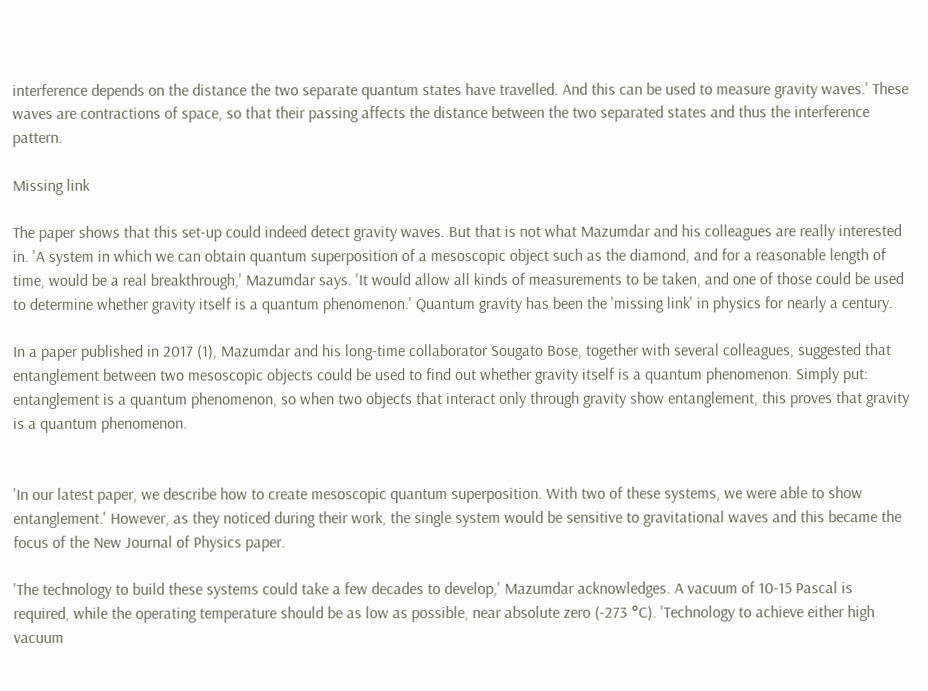interference depends on the distance the two separate quantum states have travelled. And this can be used to measure gravity waves.' These waves are contractions of space, so that their passing affects the distance between the two separated states and thus the interference pattern.

Missing link

The paper shows that this set-up could indeed detect gravity waves. But that is not what Mazumdar and his colleagues are really interested in. 'A system in which we can obtain quantum superposition of a mesoscopic object such as the diamond, and for a reasonable length of time, would be a real breakthrough,' Mazumdar says. 'It would allow all kinds of measurements to be taken, and one of those could be used to determine whether gravity itself is a quantum phenomenon.' Quantum gravity has been the 'missing link' in physics for nearly a century.

In a paper published in 2017 (1), Mazumdar and his long-time collaborator Sougato Bose, together with several colleagues, suggested that entanglement between two mesoscopic objects could be used to find out whether gravity itself is a quantum phenomenon. Simply put: entanglement is a quantum phenomenon, so when two objects that interact only through gravity show entanglement, this proves that gravity is a quantum phenomenon.


'In our latest paper, we describe how to create mesoscopic quantum superposition. With two of these systems, we were able to show entanglement.' However, as they noticed during their work, the single system would be sensitive to gravitational waves and this became the focus of the New Journal of Physics paper.

'The technology to build these systems could take a few decades to develop,' Mazumdar acknowledges. A vacuum of 10-15 Pascal is required, while the operating temperature should be as low as possible, near absolute zero (-273 °C). 'Technology to achieve either high vacuum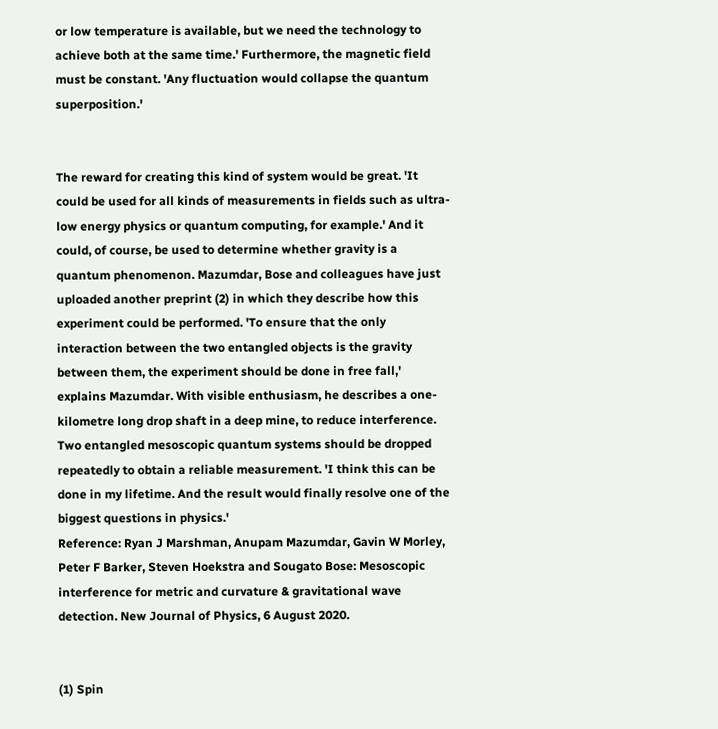or low temperature is available, but we need the technology to achieve both at the same time.' Furthermore, the magnetic field must be constant. 'Any fluctuation would collapse the quantum superposition.'


The reward for creating this kind of system would be great. 'It could be used for all kinds of measurements in fields such as ultra-low energy physics or quantum computing, for example.' And it could, of course, be used to determine whether gravity is a quantum phenomenon. Mazumdar, Bose and colleagues have just uploaded another preprint (2) in which they describe how this experiment could be performed. 'To ensure that the only interaction between the two entangled objects is the gravity between them, the experiment should be done in free fall,' explains Mazumdar. With visible enthusiasm, he describes a one-kilometre long drop shaft in a deep mine, to reduce interference. Two entangled mesoscopic quantum systems should be dropped repeatedly to obtain a reliable measurement. 'I think this can be done in my lifetime. And the result would finally resolve one of the biggest questions in physics.'
Reference: Ryan J Marshman, Anupam Mazumdar, Gavin W Morley, Peter F Barker, Steven Hoekstra and Sougato Bose: Mesoscopic interference for metric and curvature & gravitational wave detection. New Journal of Physics, 6 August 2020.


(1) Spin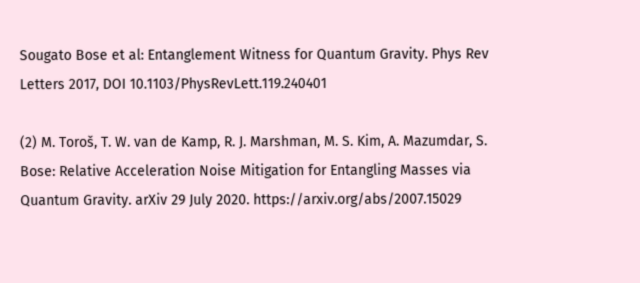Sougato Bose et al: Entanglement Witness for Quantum Gravity. Phys Rev Letters 2017, DOI 10.1103/PhysRevLett.119.240401

(2) M. Toroš, T. W. van de Kamp, R. J. Marshman, M. S. Kim, A. Mazumdar, S. Bose: Relative Acceleration Noise Mitigation for Entangling Masses via Quantum Gravity. arXiv 29 July 2020. https://arxiv.org/abs/2007.15029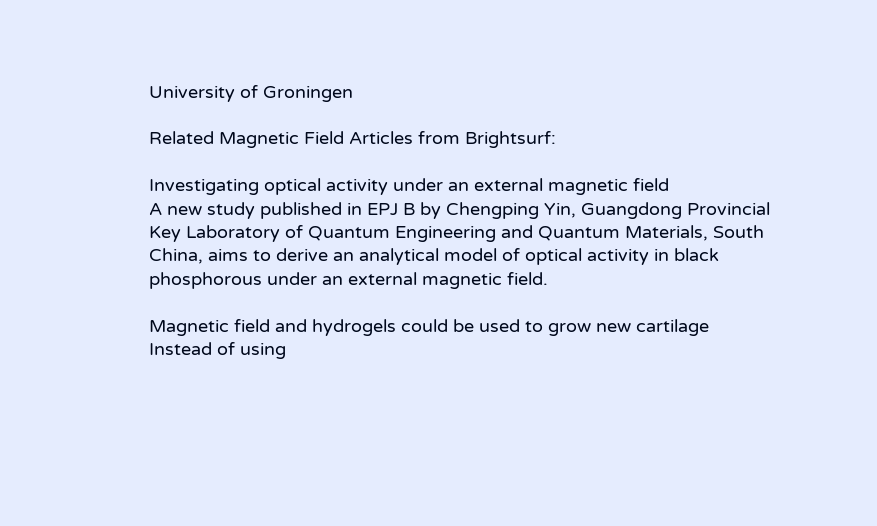University of Groningen

Related Magnetic Field Articles from Brightsurf:

Investigating optical activity under an external magnetic field
A new study published in EPJ B by Chengping Yin, Guangdong Provincial Key Laboratory of Quantum Engineering and Quantum Materials, South China, aims to derive an analytical model of optical activity in black phosphorous under an external magnetic field.

Magnetic field and hydrogels could be used to grow new cartilage
Instead of using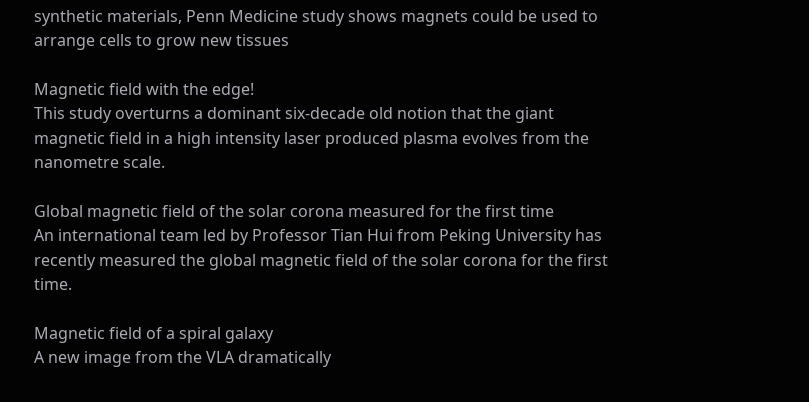synthetic materials, Penn Medicine study shows magnets could be used to arrange cells to grow new tissues

Magnetic field with the edge!
This study overturns a dominant six-decade old notion that the giant magnetic field in a high intensity laser produced plasma evolves from the nanometre scale.

Global magnetic field of the solar corona measured for the first time
An international team led by Professor Tian Hui from Peking University has recently measured the global magnetic field of the solar corona for the first time.

Magnetic field of a spiral galaxy
A new image from the VLA dramatically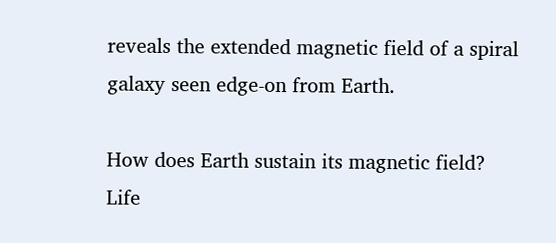reveals the extended magnetic field of a spiral galaxy seen edge-on from Earth.

How does Earth sustain its magnetic field?
Life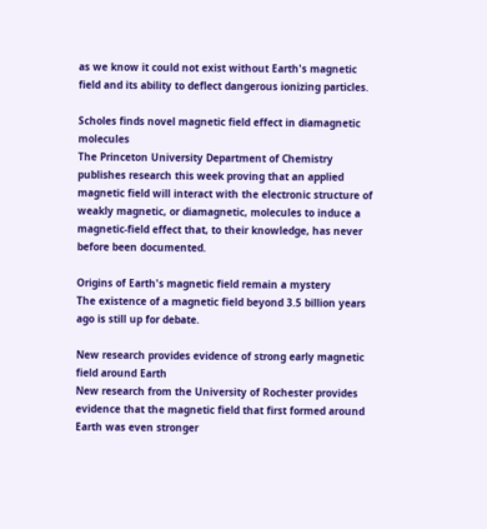as we know it could not exist without Earth's magnetic field and its ability to deflect dangerous ionizing particles.

Scholes finds novel magnetic field effect in diamagnetic molecules
The Princeton University Department of Chemistry publishes research this week proving that an applied magnetic field will interact with the electronic structure of weakly magnetic, or diamagnetic, molecules to induce a magnetic-field effect that, to their knowledge, has never before been documented.

Origins of Earth's magnetic field remain a mystery
The existence of a magnetic field beyond 3.5 billion years ago is still up for debate.

New research provides evidence of strong early magnetic field around Earth
New research from the University of Rochester provides evidence that the magnetic field that first formed around Earth was even stronger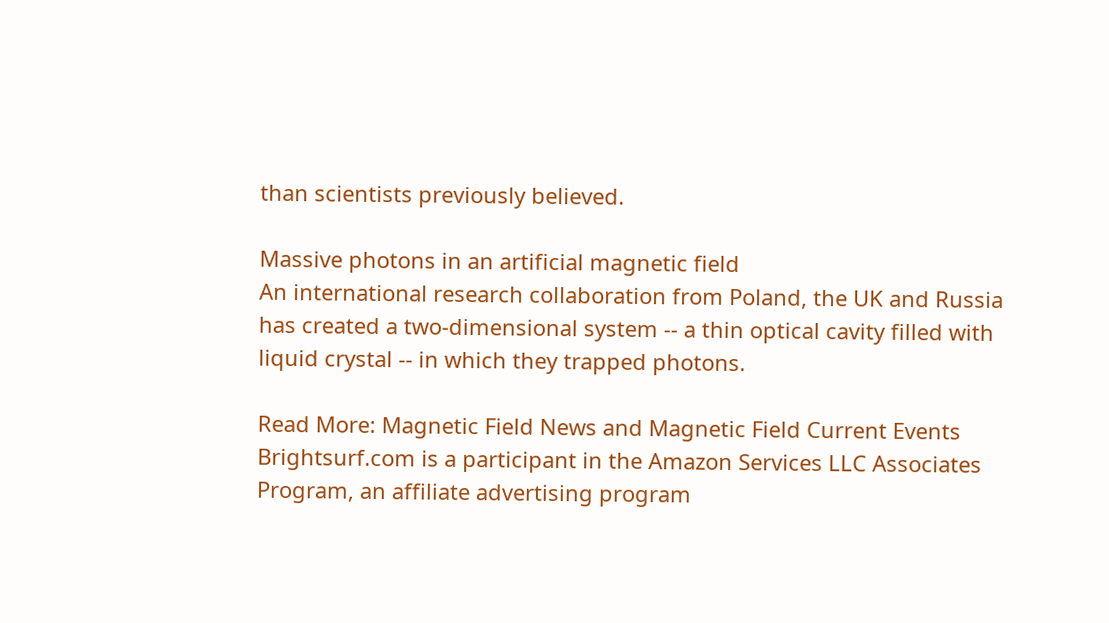than scientists previously believed.

Massive photons in an artificial magnetic field
An international research collaboration from Poland, the UK and Russia has created a two-dimensional system -- a thin optical cavity filled with liquid crystal -- in which they trapped photons.

Read More: Magnetic Field News and Magnetic Field Current Events
Brightsurf.com is a participant in the Amazon Services LLC Associates Program, an affiliate advertising program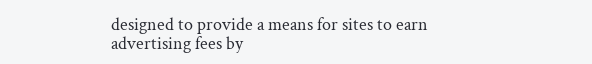designed to provide a means for sites to earn advertising fees by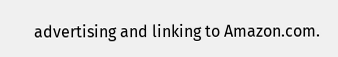advertising and linking to Amazon.com.